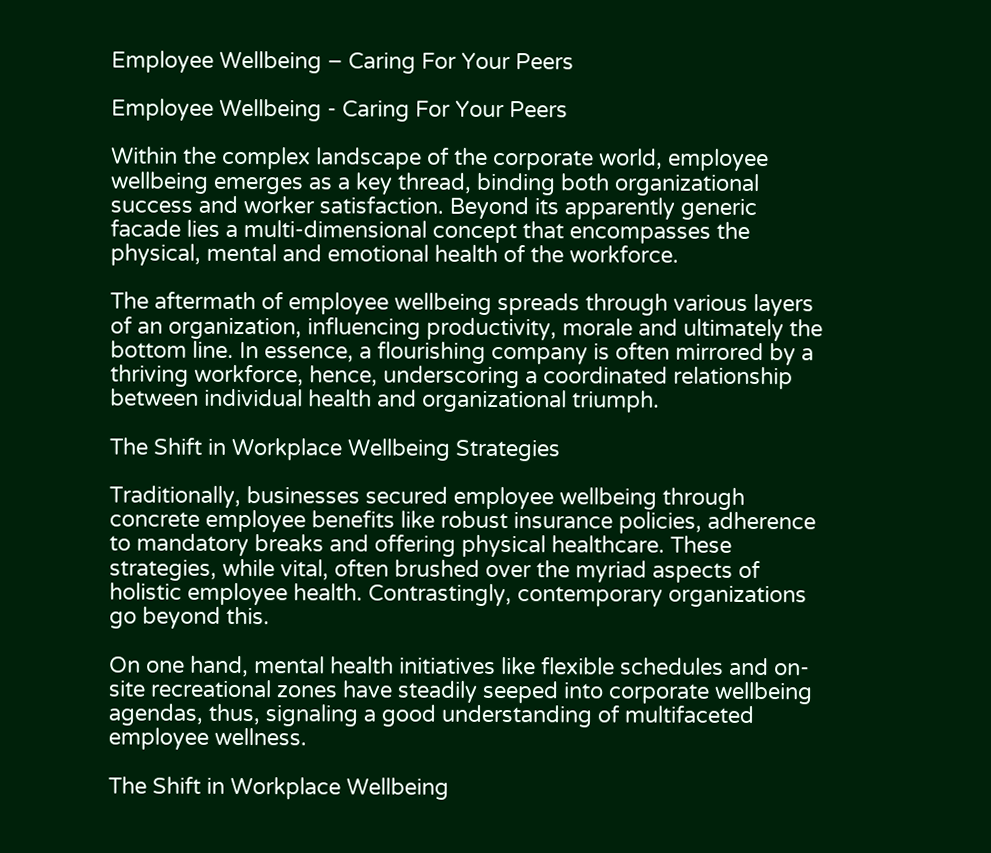Employee Wellbeing – Caring For Your Peers

Employee Wellbeing - Caring For Your Peers

Within the complex landscape of the corporate world, employee wellbeing emerges as a key thread, binding both organizational success and worker satisfaction. Beyond its apparently generic facade lies a multi-dimensional concept that encompasses the physical, mental and emotional health of the workforce.

The aftermath of employee wellbeing spreads through various layers of an organization, influencing productivity, morale and ultimately the bottom line. In essence, a flourishing company is often mirrored by a thriving workforce, hence, underscoring a coordinated relationship between individual health and organizational triumph.

The Shift in Workplace Wellbeing Strategies

Traditionally, businesses secured employee wellbeing through concrete employee benefits like robust insurance policies, adherence to mandatory breaks and offering physical healthcare. These strategies, while vital, often brushed over the myriad aspects of holistic employee health. Contrastingly, contemporary organizations go beyond this.

On one hand, mental health initiatives like flexible schedules and on-site recreational zones have steadily seeped into corporate wellbeing agendas, thus, signaling a good understanding of multifaceted employee wellness.

The Shift in Workplace Wellbeing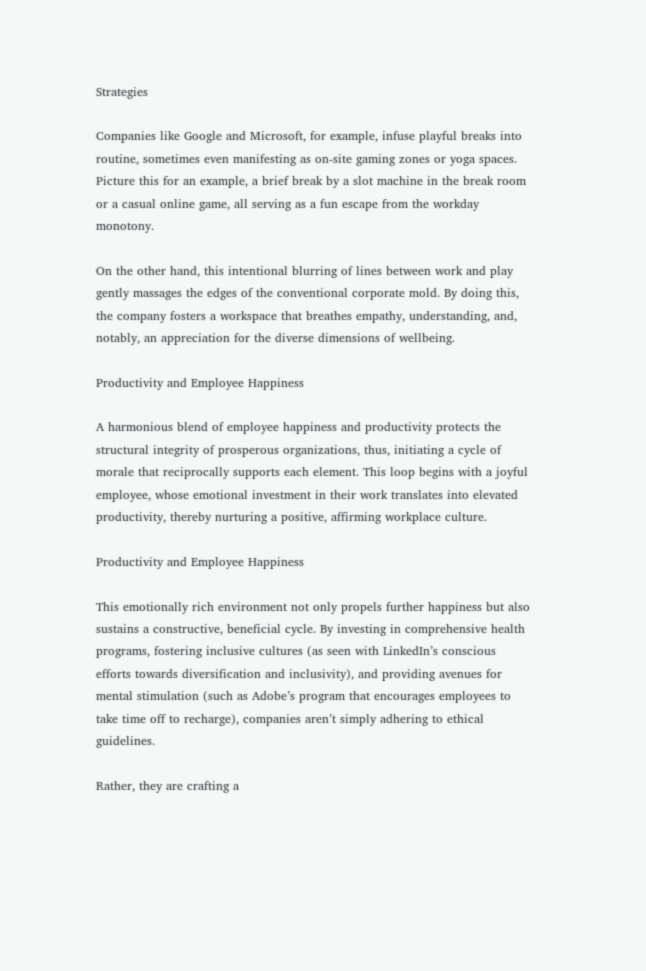Strategies

Companies like Google and Microsoft, for example, infuse playful breaks into routine, sometimes even manifesting as on-site gaming zones or yoga spaces. Picture this for an example, a brief break by a slot machine in the break room or a casual online game, all serving as a fun escape from the workday monotony.

On the other hand, this intentional blurring of lines between work and play gently massages the edges of the conventional corporate mold. By doing this, the company fosters a workspace that breathes empathy, understanding, and, notably, an appreciation for the diverse dimensions of wellbeing.

Productivity and Employee Happiness

A harmonious blend of employee happiness and productivity protects the structural integrity of prosperous organizations, thus, initiating a cycle of morale that reciprocally supports each element. This loop begins with a joyful employee, whose emotional investment in their work translates into elevated productivity, thereby nurturing a positive, affirming workplace culture.

Productivity and Employee Happiness

This emotionally rich environment not only propels further happiness but also sustains a constructive, beneficial cycle. By investing in comprehensive health programs, fostering inclusive cultures (as seen with LinkedIn’s conscious efforts towards diversification and inclusivity), and providing avenues for mental stimulation (such as Adobe’s program that encourages employees to take time off to recharge), companies aren’t simply adhering to ethical guidelines.

Rather, they are crafting a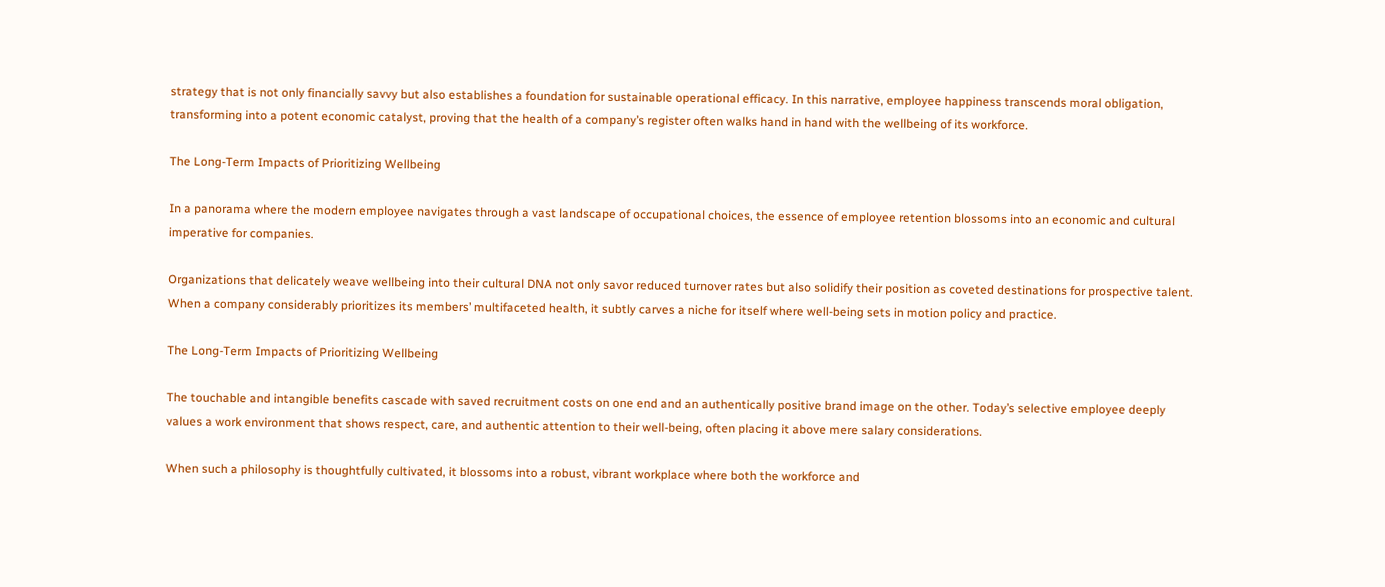strategy that is not only financially savvy but also establishes a foundation for sustainable operational efficacy. In this narrative, employee happiness transcends moral obligation, transforming into a potent economic catalyst, proving that the health of a company’s register often walks hand in hand with the wellbeing of its workforce.

The Long-Term Impacts of Prioritizing Wellbeing

In a panorama where the modern employee navigates through a vast landscape of occupational choices, the essence of employee retention blossoms into an economic and cultural imperative for companies.

Organizations that delicately weave wellbeing into their cultural DNA not only savor reduced turnover rates but also solidify their position as coveted destinations for prospective talent. When a company considerably prioritizes its members’ multifaceted health, it subtly carves a niche for itself where well-being sets in motion policy and practice.

The Long-Term Impacts of Prioritizing Wellbeing

The touchable and intangible benefits cascade with saved recruitment costs on one end and an authentically positive brand image on the other. Today’s selective employee deeply values a work environment that shows respect, care, and authentic attention to their well-being, often placing it above mere salary considerations.

When such a philosophy is thoughtfully cultivated, it blossoms into a robust, vibrant workplace where both the workforce and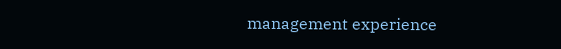management experience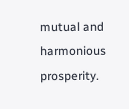mutual and harmonious prosperity.